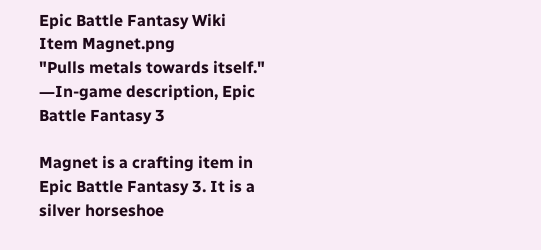Epic Battle Fantasy Wiki
Item Magnet.png
"Pulls metals towards itself."
―In-game description, Epic Battle Fantasy 3

Magnet is a crafting item in Epic Battle Fantasy 3. It is a silver horseshoe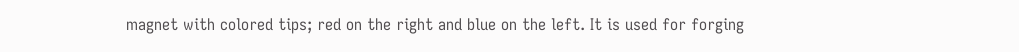magnet with colored tips; red on the right and blue on the left. It is used for forging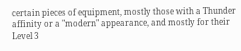certain pieces of equipment, mostly those with a Thunder affinity or a "modern" appearance, and mostly for their Level 3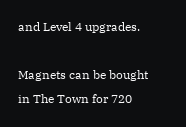and Level 4 upgrades.

Magnets can be bought in The Town for 720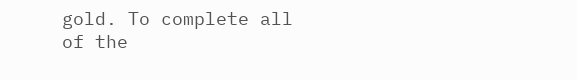gold. To complete all of the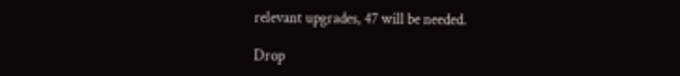relevant upgrades, 47 will be needed.

Drop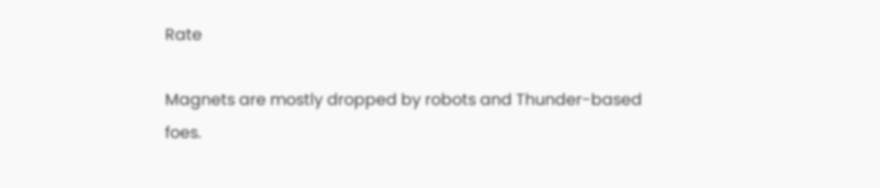Rate

Magnets are mostly dropped by robots and Thunder-based foes.